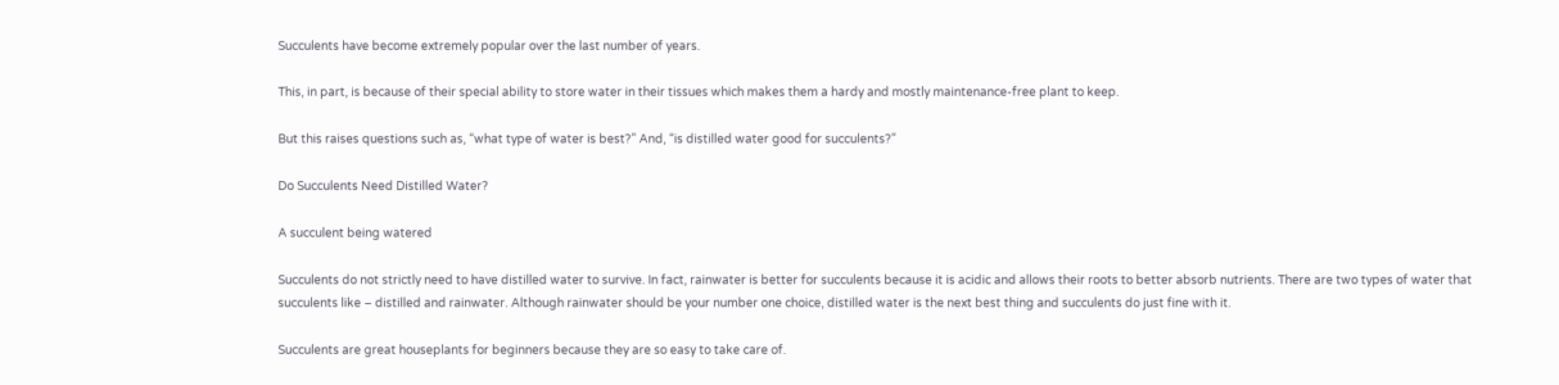Succulents have become extremely popular over the last number of years.

This, in part, is because of their special ability to store water in their tissues which makes them a hardy and mostly maintenance-free plant to keep.

But this raises questions such as, “what type of water is best?” And, “is distilled water good for succulents?”

Do Succulents Need Distilled Water?

A succulent being watered

Succulents do not strictly need to have distilled water to survive. In fact, rainwater is better for succulents because it is acidic and allows their roots to better absorb nutrients. There are two types of water that succulents like – distilled and rainwater. Although rainwater should be your number one choice, distilled water is the next best thing and succulents do just fine with it.

Succulents are great houseplants for beginners because they are so easy to take care of.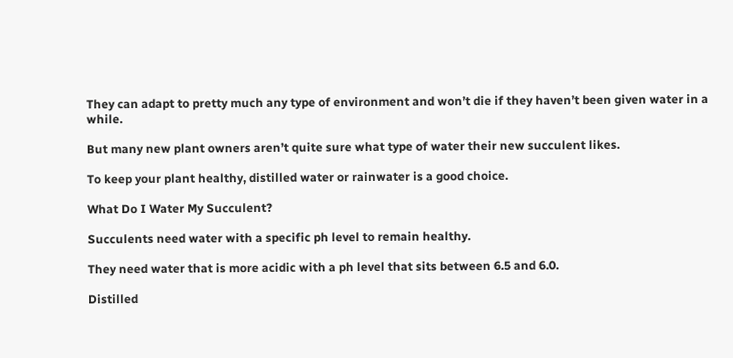They can adapt to pretty much any type of environment and won’t die if they haven’t been given water in a while.

But many new plant owners aren’t quite sure what type of water their new succulent likes.

To keep your plant healthy, distilled water or rainwater is a good choice.

What Do I Water My Succulent?

Succulents need water with a specific ph level to remain healthy.

They need water that is more acidic with a ph level that sits between 6.5 and 6.0.

Distilled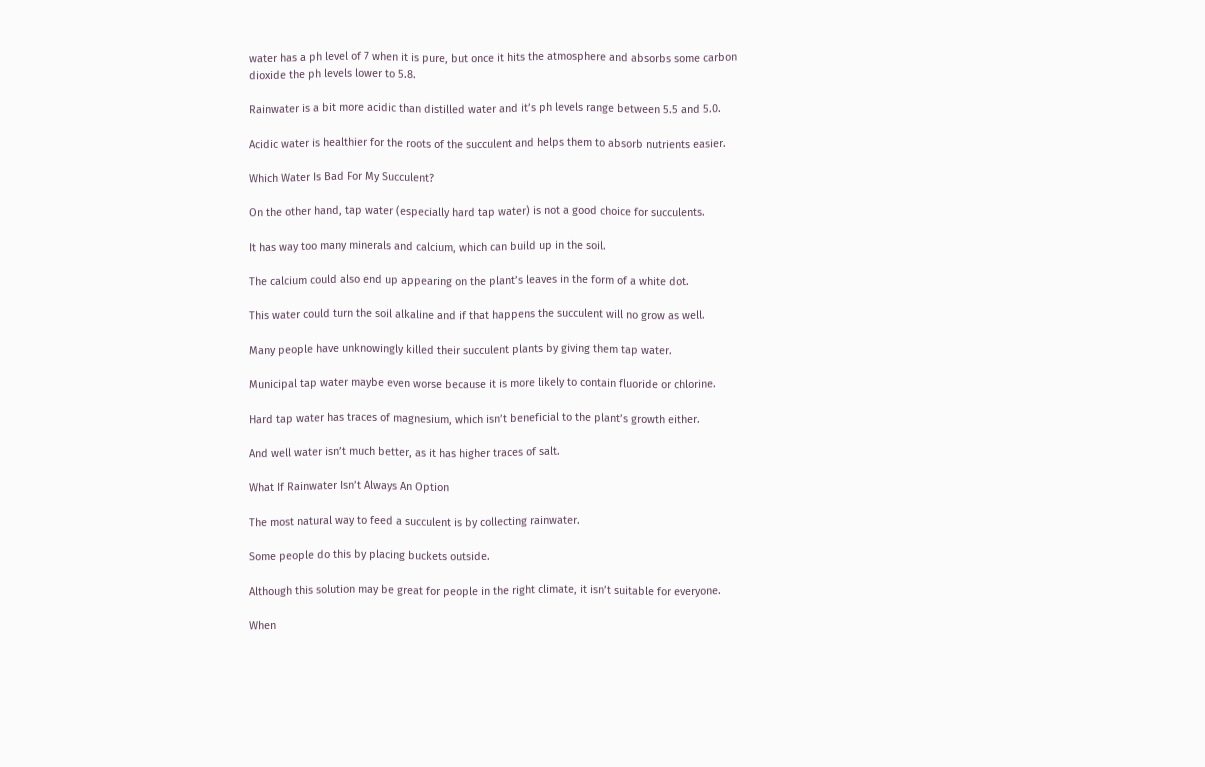water has a ph level of 7 when it is pure, but once it hits the atmosphere and absorbs some carbon dioxide the ph levels lower to 5.8.

Rainwater is a bit more acidic than distilled water and it’s ph levels range between 5.5 and 5.0.

Acidic water is healthier for the roots of the succulent and helps them to absorb nutrients easier.

Which Water Is Bad For My Succulent?

On the other hand, tap water (especially hard tap water) is not a good choice for succulents.

It has way too many minerals and calcium, which can build up in the soil.

The calcium could also end up appearing on the plant’s leaves in the form of a white dot.

This water could turn the soil alkaline and if that happens the succulent will no grow as well.

Many people have unknowingly killed their succulent plants by giving them tap water.

Municipal tap water maybe even worse because it is more likely to contain fluoride or chlorine.

Hard tap water has traces of magnesium, which isn’t beneficial to the plant’s growth either.

And well water isn’t much better, as it has higher traces of salt.

What If Rainwater Isn’t Always An Option

The most natural way to feed a succulent is by collecting rainwater.

Some people do this by placing buckets outside.

Although this solution may be great for people in the right climate, it isn’t suitable for everyone.

When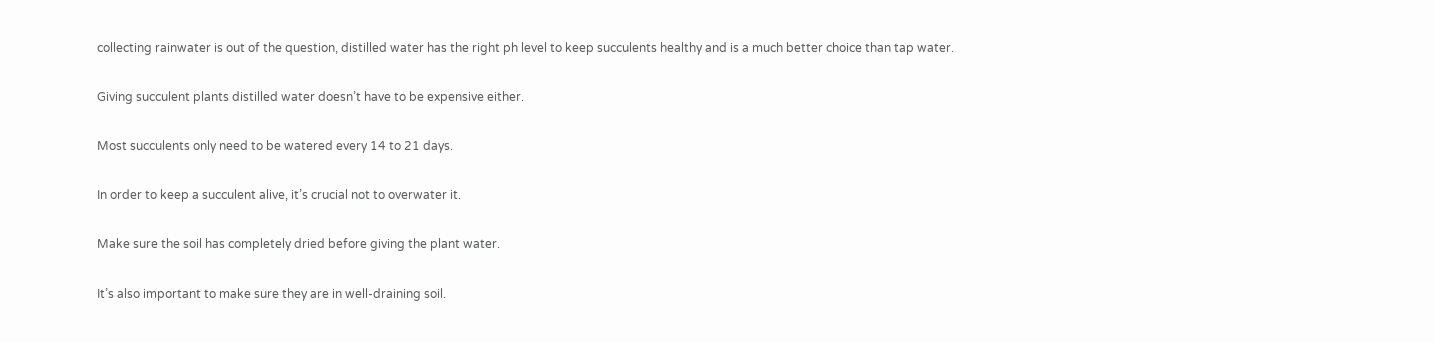collecting rainwater is out of the question, distilled water has the right ph level to keep succulents healthy and is a much better choice than tap water.

Giving succulent plants distilled water doesn’t have to be expensive either.

Most succulents only need to be watered every 14 to 21 days.

In order to keep a succulent alive, it’s crucial not to overwater it.

Make sure the soil has completely dried before giving the plant water.

It’s also important to make sure they are in well-draining soil.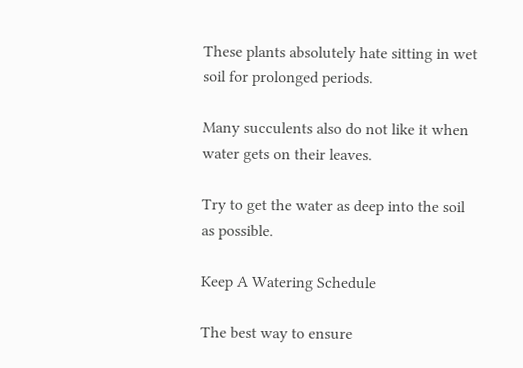These plants absolutely hate sitting in wet soil for prolonged periods.

Many succulents also do not like it when water gets on their leaves.

Try to get the water as deep into the soil as possible.

Keep A Watering Schedule

The best way to ensure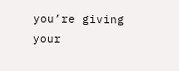you’re giving your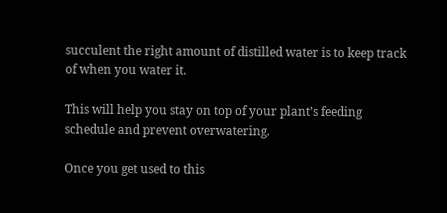succulent the right amount of distilled water is to keep track of when you water it.

This will help you stay on top of your plant’s feeding schedule and prevent overwatering.

Once you get used to this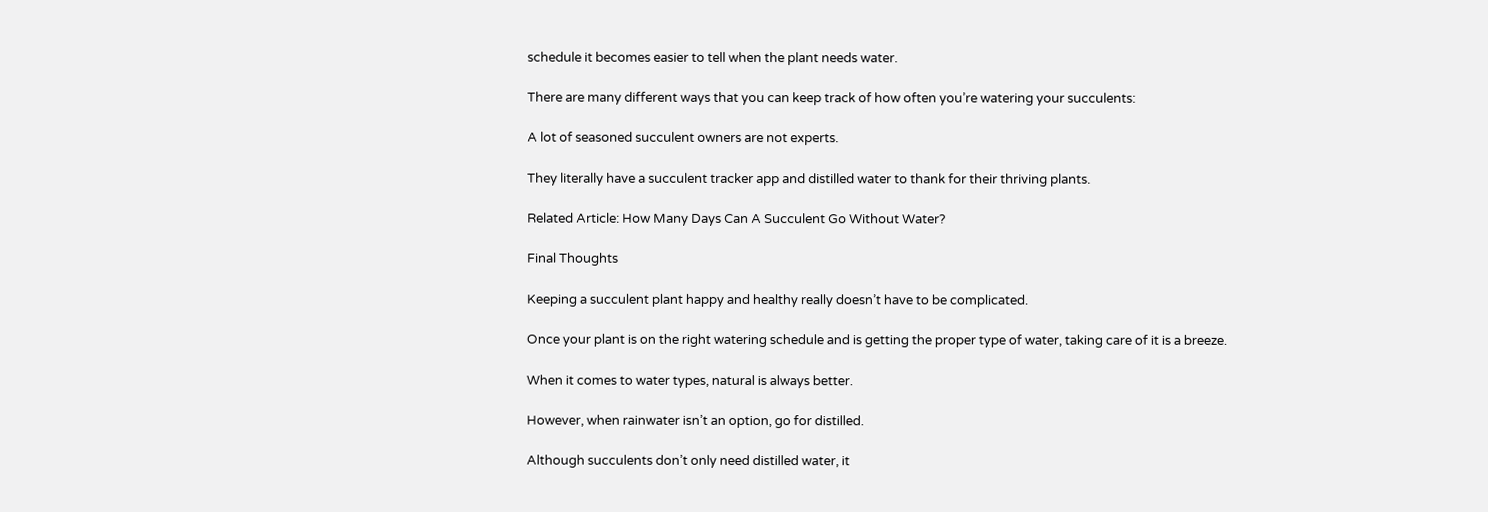schedule it becomes easier to tell when the plant needs water.

There are many different ways that you can keep track of how often you’re watering your succulents:

A lot of seasoned succulent owners are not experts.

They literally have a succulent tracker app and distilled water to thank for their thriving plants.

Related Article: How Many Days Can A Succulent Go Without Water?

Final Thoughts

Keeping a succulent plant happy and healthy really doesn’t have to be complicated.

Once your plant is on the right watering schedule and is getting the proper type of water, taking care of it is a breeze.

When it comes to water types, natural is always better.

However, when rainwater isn’t an option, go for distilled.

Although succulents don’t only need distilled water, it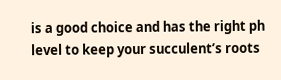is a good choice and has the right ph level to keep your succulent’s roots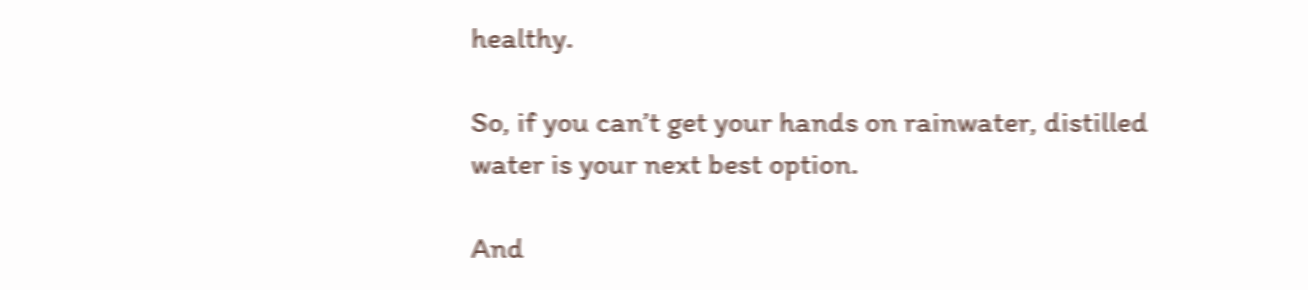healthy.

So, if you can’t get your hands on rainwater, distilled water is your next best option.

And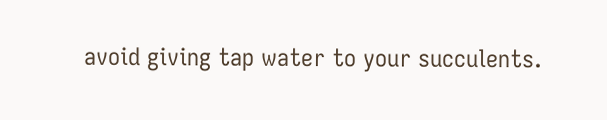avoid giving tap water to your succulents.